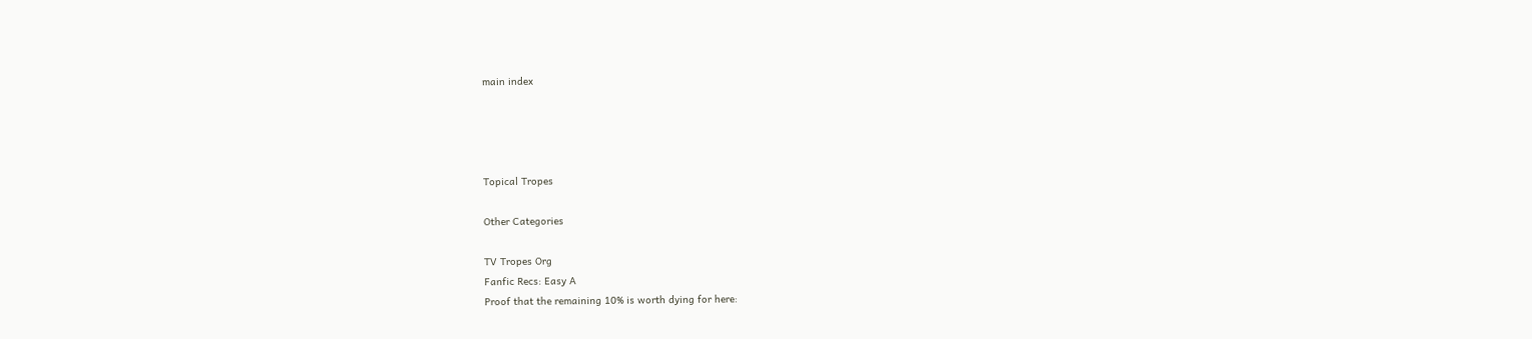main index




Topical Tropes

Other Categories

TV Tropes Org
Fanfic Recs: Easy A
Proof that the remaining 10% is worth dying for here: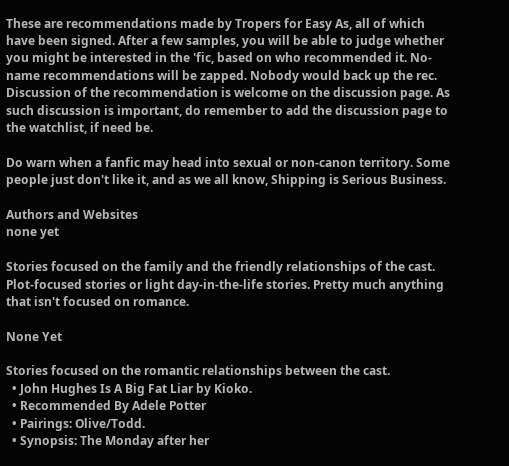These are recommendations made by Tropers for Easy As, all of which have been signed. After a few samples, you will be able to judge whether you might be interested in the 'fic, based on who recommended it. No-name recommendations will be zapped. Nobody would back up the rec. Discussion of the recommendation is welcome on the discussion page. As such discussion is important, do remember to add the discussion page to the watchlist, if need be.

Do warn when a fanfic may head into sexual or non-canon territory. Some people just don't like it, and as we all know, Shipping is Serious Business.

Authors and Websites
none yet

Stories focused on the family and the friendly relationships of the cast. Plot-focused stories or light day-in-the-life stories. Pretty much anything that isn't focused on romance.

None Yet

Stories focused on the romantic relationships between the cast.
  • John Hughes Is A Big Fat Liar by Kioko.
  • Recommended By Adele Potter
  • Pairings: Olive/Todd.
  • Synopsis: The Monday after her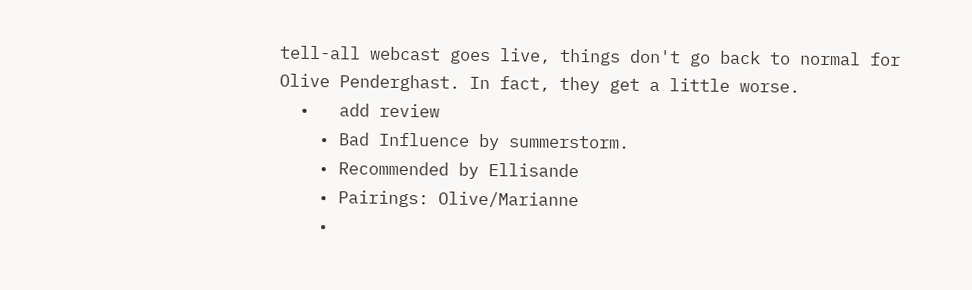tell-all webcast goes live, things don't go back to normal for Olive Penderghast. In fact, they get a little worse.
  •   add review
    • Bad Influence by summerstorm.
    • Recommended by Ellisande
    • Pairings: Olive/Marianne
    •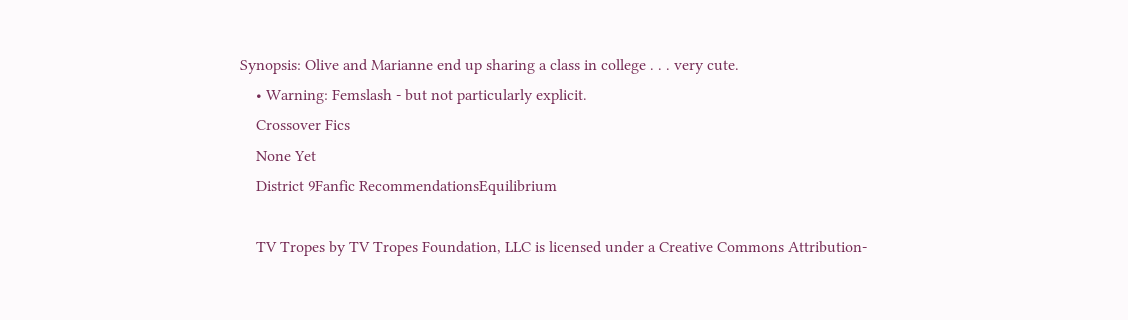Synopsis: Olive and Marianne end up sharing a class in college . . . very cute.
    • Warning: Femslash - but not particularly explicit.
    Crossover Fics
    None Yet
    District 9Fanfic RecommendationsEquilibrium

    TV Tropes by TV Tropes Foundation, LLC is licensed under a Creative Commons Attribution-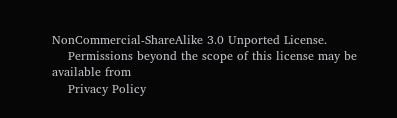NonCommercial-ShareAlike 3.0 Unported License.
    Permissions beyond the scope of this license may be available from
    Privacy Policy